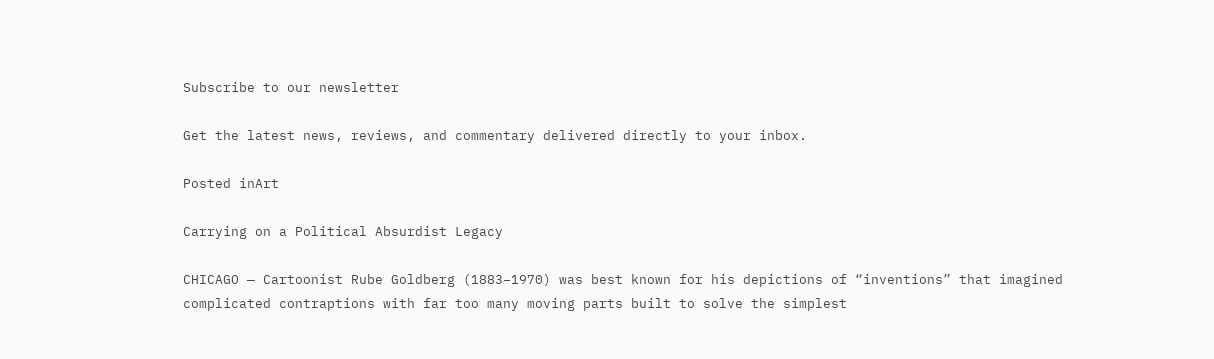Subscribe to our newsletter

Get the latest news, reviews, and commentary delivered directly to your inbox.

Posted inArt

Carrying on a Political Absurdist Legacy

CHICAGO — Cartoonist Rube Goldberg (1883–1970) was best known for his depictions of “inventions” that imagined complicated contraptions with far too many moving parts built to solve the simplest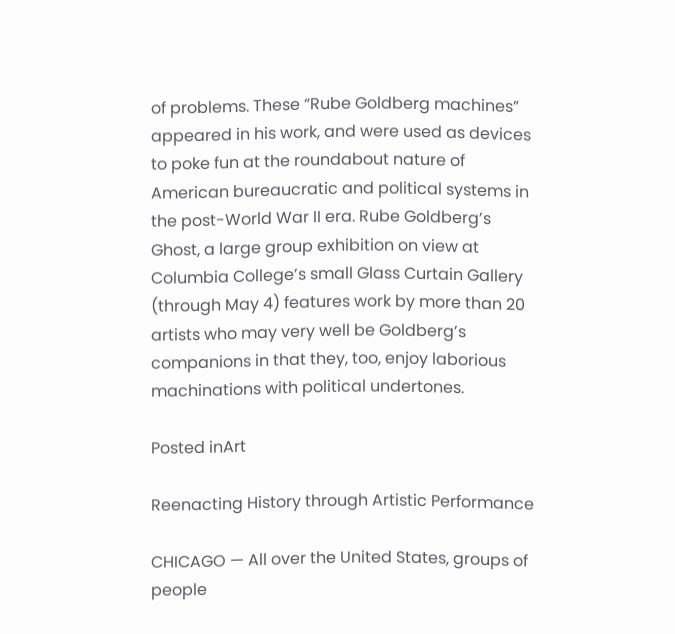of problems. These “Rube Goldberg machines” appeared in his work, and were used as devices to poke fun at the roundabout nature of American bureaucratic and political systems in the post-World War II era. Rube Goldberg’s Ghost, a large group exhibition on view at Columbia College’s small Glass Curtain Gallery (through May 4) features work by more than 20 artists who may very well be Goldberg’s companions in that they, too, enjoy laborious machinations with political undertones.

Posted inArt

Reenacting History through Artistic Performance

CHICAGO — All over the United States, groups of people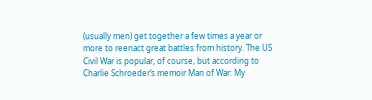(usually men) get together a few times a year or more to reenact great battles from history. The US Civil War is popular, of course, but according to Charlie Schroeder’s memoir Man of War: My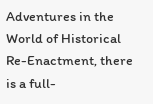Adventures in the World of Historical Re-Enactment, there is a full-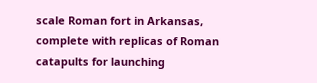scale Roman fort in Arkansas, complete with replicas of Roman catapults for launching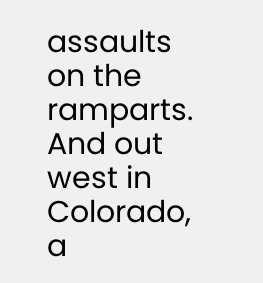assaults on the ramparts. And out west in Colorado, a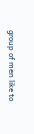group of men like to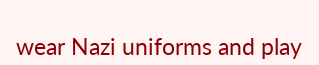wear Nazi uniforms and play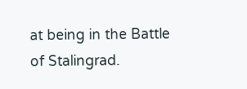at being in the Battle of Stalingrad.